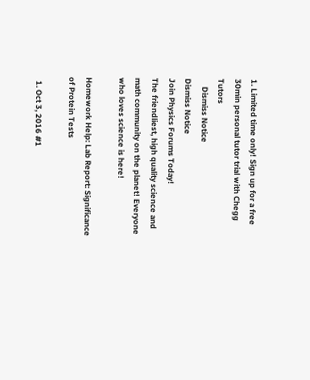1. Limited time only! Sign up for a free 30min personal tutor trial with Chegg Tutors
    Dismiss Notice
Dismiss Notice
Join Physics Forums Today!
The friendliest, high quality science and math community on the planet! Everyone who loves science is here!

Homework Help: Lab Report: Significance of Protein Tests

  1. Oct 3, 2016 #1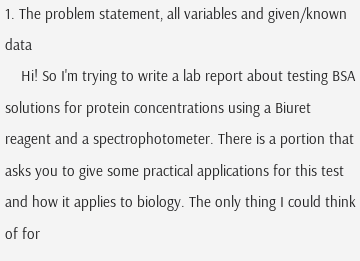1. The problem statement, all variables and given/known data
    Hi! So I'm trying to write a lab report about testing BSA solutions for protein concentrations using a Biuret reagent and a spectrophotometer. There is a portion that asks you to give some practical applications for this test and how it applies to biology. The only thing I could think of for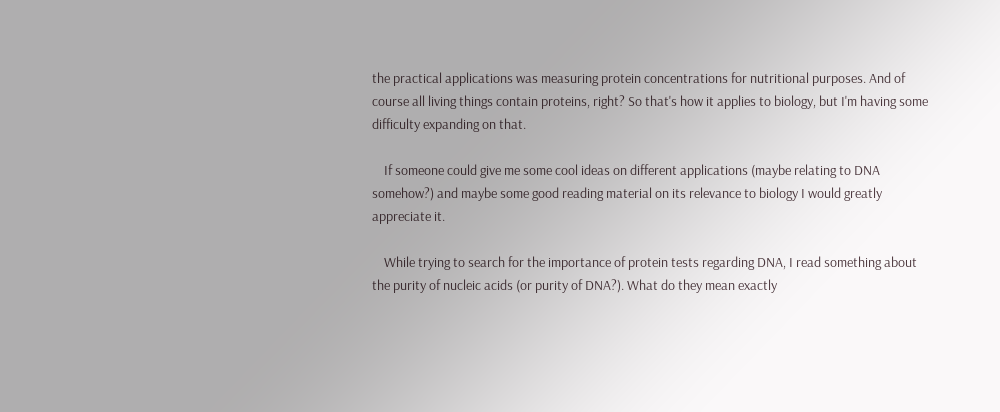the practical applications was measuring protein concentrations for nutritional purposes. And of course all living things contain proteins, right? So that's how it applies to biology, but I'm having some difficulty expanding on that.

    If someone could give me some cool ideas on different applications (maybe relating to DNA somehow?) and maybe some good reading material on its relevance to biology I would greatly appreciate it.

    While trying to search for the importance of protein tests regarding DNA, I read something about the purity of nucleic acids (or purity of DNA?). What do they mean exactly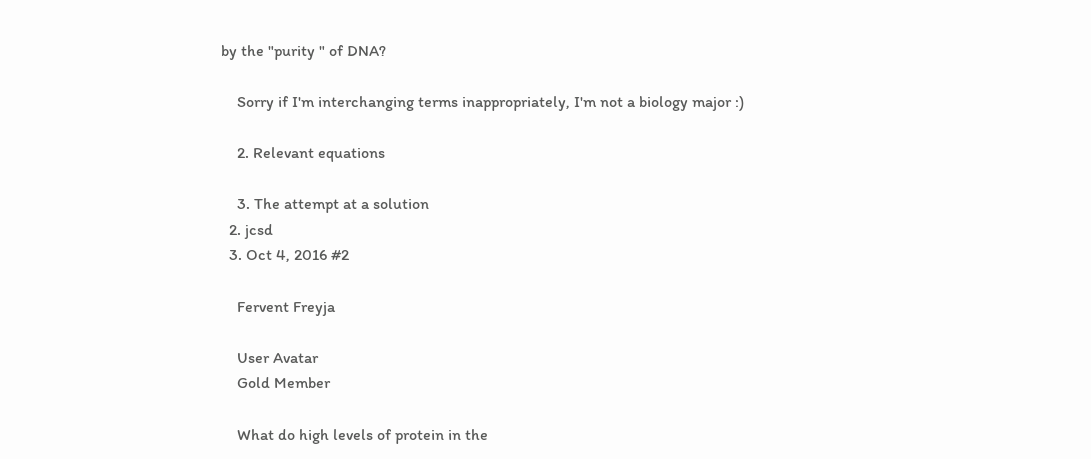by the "purity " of DNA?

    Sorry if I'm interchanging terms inappropriately, I'm not a biology major :)

    2. Relevant equations

    3. The attempt at a solution
  2. jcsd
  3. Oct 4, 2016 #2

    Fervent Freyja

    User Avatar
    Gold Member

    What do high levels of protein in the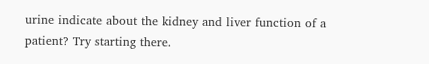urine indicate about the kidney and liver function of a patient? Try starting there.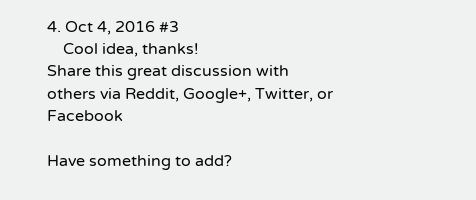4. Oct 4, 2016 #3
    Cool idea, thanks!
Share this great discussion with others via Reddit, Google+, Twitter, or Facebook

Have something to add?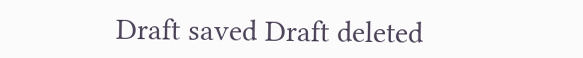Draft saved Draft deleted